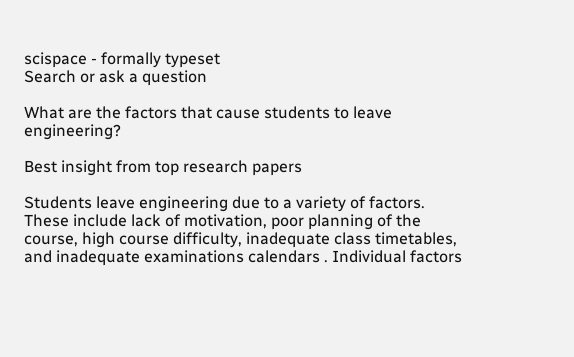scispace - formally typeset
Search or ask a question

What are the factors that cause students to leave engineering?

Best insight from top research papers

Students leave engineering due to a variety of factors. These include lack of motivation, poor planning of the course, high course difficulty, inadequate class timetables, and inadequate examinations calendars . Individual factors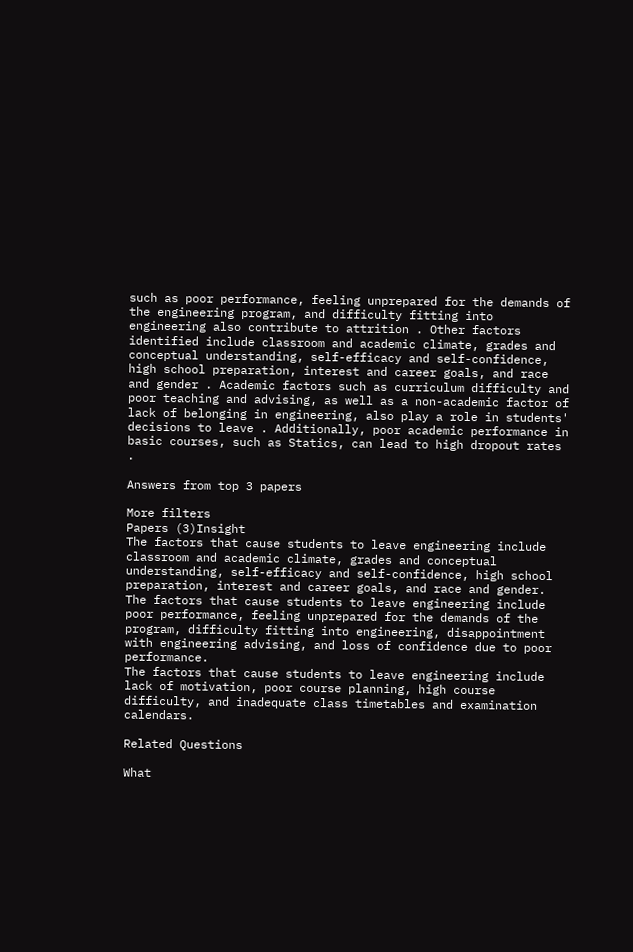such as poor performance, feeling unprepared for the demands of the engineering program, and difficulty fitting into engineering also contribute to attrition . Other factors identified include classroom and academic climate, grades and conceptual understanding, self-efficacy and self-confidence, high school preparation, interest and career goals, and race and gender . Academic factors such as curriculum difficulty and poor teaching and advising, as well as a non-academic factor of lack of belonging in engineering, also play a role in students' decisions to leave . Additionally, poor academic performance in basic courses, such as Statics, can lead to high dropout rates .

Answers from top 3 papers

More filters
Papers (3)Insight
The factors that cause students to leave engineering include classroom and academic climate, grades and conceptual understanding, self-efficacy and self-confidence, high school preparation, interest and career goals, and race and gender.
The factors that cause students to leave engineering include poor performance, feeling unprepared for the demands of the program, difficulty fitting into engineering, disappointment with engineering advising, and loss of confidence due to poor performance.
The factors that cause students to leave engineering include lack of motivation, poor course planning, high course difficulty, and inadequate class timetables and examination calendars.

Related Questions

What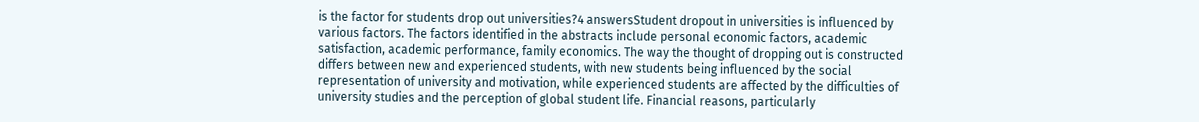is the factor for students drop out universities?4 answersStudent dropout in universities is influenced by various factors. The factors identified in the abstracts include personal economic factors, academic satisfaction, academic performance, family economics. The way the thought of dropping out is constructed differs between new and experienced students, with new students being influenced by the social representation of university and motivation, while experienced students are affected by the difficulties of university studies and the perception of global student life. Financial reasons, particularly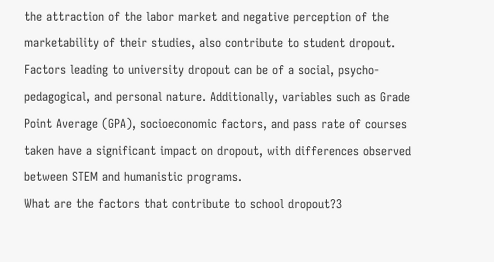the attraction of the labor market and negative perception of the marketability of their studies, also contribute to student dropout. Factors leading to university dropout can be of a social, psycho-pedagogical, and personal nature. Additionally, variables such as Grade Point Average (GPA), socioeconomic factors, and pass rate of courses taken have a significant impact on dropout, with differences observed between STEM and humanistic programs.
What are the factors that contribute to school dropout?3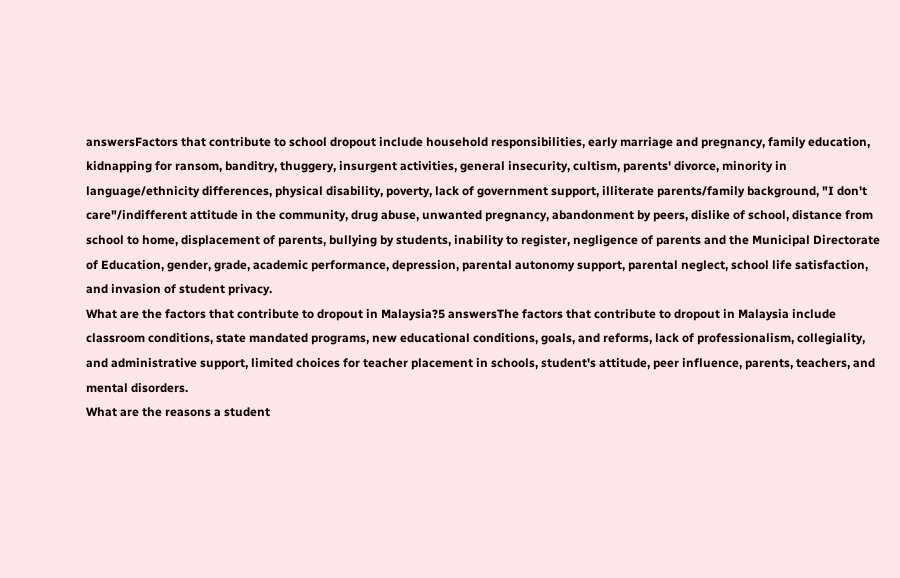answersFactors that contribute to school dropout include household responsibilities, early marriage and pregnancy, family education, kidnapping for ransom, banditry, thuggery, insurgent activities, general insecurity, cultism, parents' divorce, minority in language/ethnicity differences, physical disability, poverty, lack of government support, illiterate parents/family background, "I don't care"/indifferent attitude in the community, drug abuse, unwanted pregnancy, abandonment by peers, dislike of school, distance from school to home, displacement of parents, bullying by students, inability to register, negligence of parents and the Municipal Directorate of Education, gender, grade, academic performance, depression, parental autonomy support, parental neglect, school life satisfaction, and invasion of student privacy.
What are the factors that contribute to dropout in Malaysia?5 answersThe factors that contribute to dropout in Malaysia include classroom conditions, state mandated programs, new educational conditions, goals, and reforms, lack of professionalism, collegiality, and administrative support, limited choices for teacher placement in schools, student's attitude, peer influence, parents, teachers, and mental disorders.
What are the reasons a student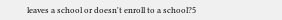leaves a school or doesn't enroll to a school?5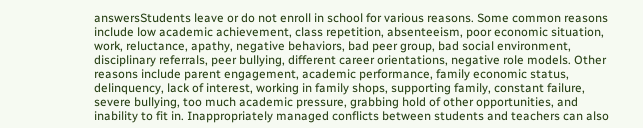answersStudents leave or do not enroll in school for various reasons. Some common reasons include low academic achievement, class repetition, absenteeism, poor economic situation, work, reluctance, apathy, negative behaviors, bad peer group, bad social environment, disciplinary referrals, peer bullying, different career orientations, negative role models. Other reasons include parent engagement, academic performance, family economic status, delinquency, lack of interest, working in family shops, supporting family, constant failure, severe bullying, too much academic pressure, grabbing hold of other opportunities, and inability to fit in. Inappropriately managed conflicts between students and teachers can also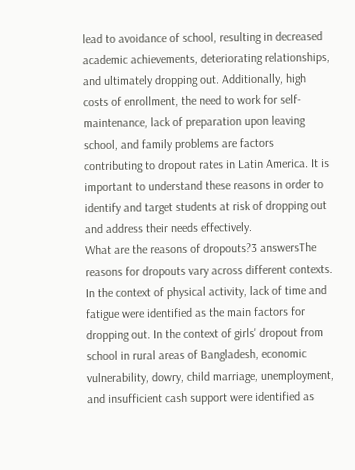lead to avoidance of school, resulting in decreased academic achievements, deteriorating relationships, and ultimately dropping out. Additionally, high costs of enrollment, the need to work for self-maintenance, lack of preparation upon leaving school, and family problems are factors contributing to dropout rates in Latin America. It is important to understand these reasons in order to identify and target students at risk of dropping out and address their needs effectively.
What are the reasons of dropouts?3 answersThe reasons for dropouts vary across different contexts. In the context of physical activity, lack of time and fatigue were identified as the main factors for dropping out. In the context of girls' dropout from school in rural areas of Bangladesh, economic vulnerability, dowry, child marriage, unemployment, and insufficient cash support were identified as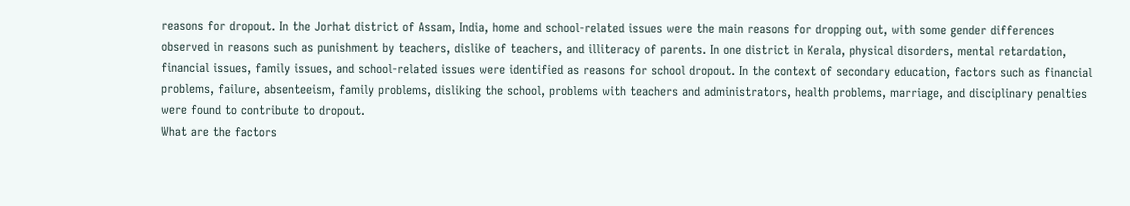reasons for dropout. In the Jorhat district of Assam, India, home and school-related issues were the main reasons for dropping out, with some gender differences observed in reasons such as punishment by teachers, dislike of teachers, and illiteracy of parents. In one district in Kerala, physical disorders, mental retardation, financial issues, family issues, and school-related issues were identified as reasons for school dropout. In the context of secondary education, factors such as financial problems, failure, absenteeism, family problems, disliking the school, problems with teachers and administrators, health problems, marriage, and disciplinary penalties were found to contribute to dropout.
What are the factors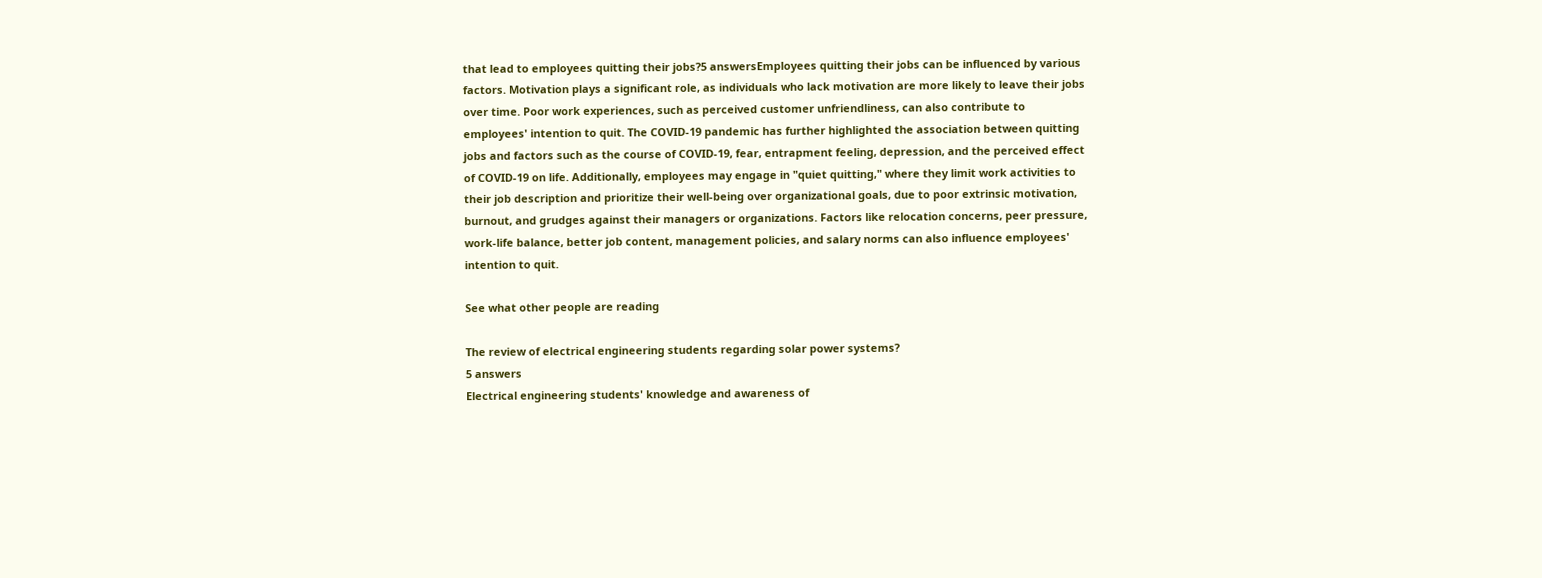that lead to employees quitting their jobs?5 answersEmployees quitting their jobs can be influenced by various factors. Motivation plays a significant role, as individuals who lack motivation are more likely to leave their jobs over time. Poor work experiences, such as perceived customer unfriendliness, can also contribute to employees' intention to quit. The COVID-19 pandemic has further highlighted the association between quitting jobs and factors such as the course of COVID-19, fear, entrapment feeling, depression, and the perceived effect of COVID-19 on life. Additionally, employees may engage in "quiet quitting," where they limit work activities to their job description and prioritize their well-being over organizational goals, due to poor extrinsic motivation, burnout, and grudges against their managers or organizations. Factors like relocation concerns, peer pressure, work-life balance, better job content, management policies, and salary norms can also influence employees' intention to quit.

See what other people are reading

The review of electrical engineering students regarding solar power systems?
5 answers
Electrical engineering students' knowledge and awareness of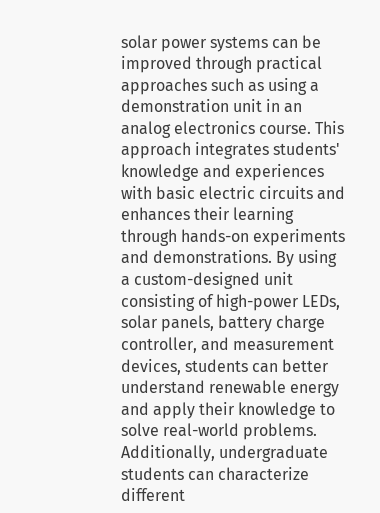solar power systems can be improved through practical approaches such as using a demonstration unit in an analog electronics course. This approach integrates students' knowledge and experiences with basic electric circuits and enhances their learning through hands-on experiments and demonstrations. By using a custom-designed unit consisting of high-power LEDs, solar panels, battery charge controller, and measurement devices, students can better understand renewable energy and apply their knowledge to solve real-world problems. Additionally, undergraduate students can characterize different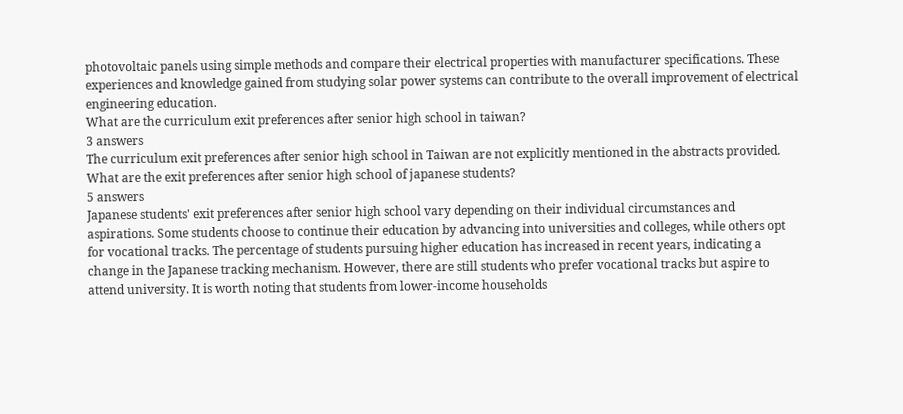photovoltaic panels using simple methods and compare their electrical properties with manufacturer specifications. These experiences and knowledge gained from studying solar power systems can contribute to the overall improvement of electrical engineering education.
What are the curriculum exit preferences after senior high school in taiwan?
3 answers
The curriculum exit preferences after senior high school in Taiwan are not explicitly mentioned in the abstracts provided.
What are the exit preferences after senior high school of japanese students?
5 answers
Japanese students' exit preferences after senior high school vary depending on their individual circumstances and aspirations. Some students choose to continue their education by advancing into universities and colleges, while others opt for vocational tracks. The percentage of students pursuing higher education has increased in recent years, indicating a change in the Japanese tracking mechanism. However, there are still students who prefer vocational tracks but aspire to attend university. It is worth noting that students from lower-income households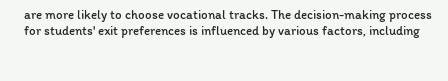are more likely to choose vocational tracks. The decision-making process for students' exit preferences is influenced by various factors, including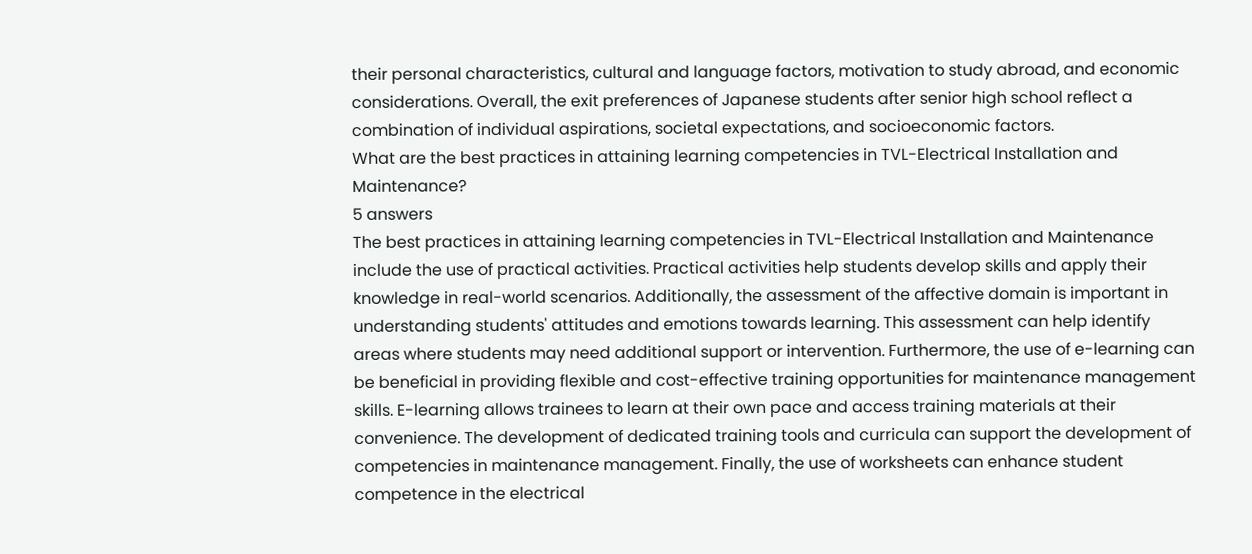their personal characteristics, cultural and language factors, motivation to study abroad, and economic considerations. Overall, the exit preferences of Japanese students after senior high school reflect a combination of individual aspirations, societal expectations, and socioeconomic factors.
What are the best practices in attaining learning competencies in TVL-Electrical Installation and Maintenance?
5 answers
The best practices in attaining learning competencies in TVL-Electrical Installation and Maintenance include the use of practical activities. Practical activities help students develop skills and apply their knowledge in real-world scenarios. Additionally, the assessment of the affective domain is important in understanding students' attitudes and emotions towards learning. This assessment can help identify areas where students may need additional support or intervention. Furthermore, the use of e-learning can be beneficial in providing flexible and cost-effective training opportunities for maintenance management skills. E-learning allows trainees to learn at their own pace and access training materials at their convenience. The development of dedicated training tools and curricula can support the development of competencies in maintenance management. Finally, the use of worksheets can enhance student competence in the electrical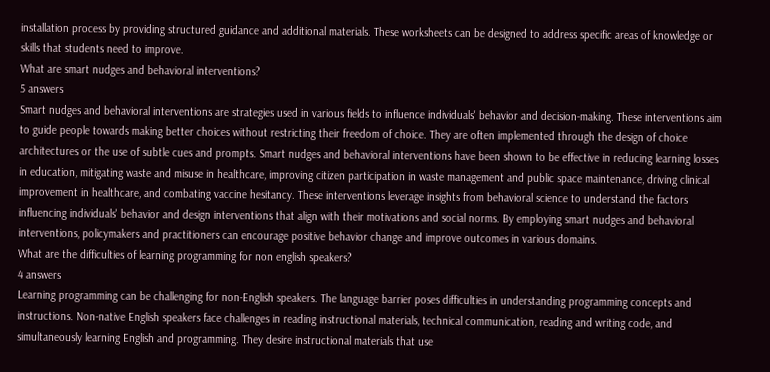installation process by providing structured guidance and additional materials. These worksheets can be designed to address specific areas of knowledge or skills that students need to improve.
What are smart nudges and behavioral interventions?
5 answers
Smart nudges and behavioral interventions are strategies used in various fields to influence individuals' behavior and decision-making. These interventions aim to guide people towards making better choices without restricting their freedom of choice. They are often implemented through the design of choice architectures or the use of subtle cues and prompts. Smart nudges and behavioral interventions have been shown to be effective in reducing learning losses in education, mitigating waste and misuse in healthcare, improving citizen participation in waste management and public space maintenance, driving clinical improvement in healthcare, and combating vaccine hesitancy. These interventions leverage insights from behavioral science to understand the factors influencing individuals' behavior and design interventions that align with their motivations and social norms. By employing smart nudges and behavioral interventions, policymakers and practitioners can encourage positive behavior change and improve outcomes in various domains.
What are the difficulties of learning programming for non english speakers?
4 answers
Learning programming can be challenging for non-English speakers. The language barrier poses difficulties in understanding programming concepts and instructions. Non-native English speakers face challenges in reading instructional materials, technical communication, reading and writing code, and simultaneously learning English and programming. They desire instructional materials that use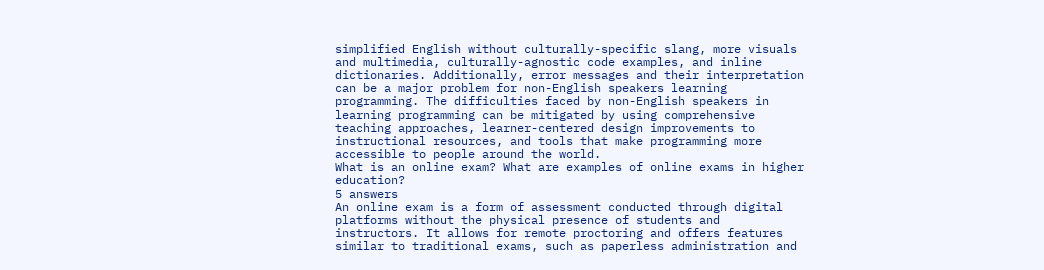simplified English without culturally-specific slang, more visuals and multimedia, culturally-agnostic code examples, and inline dictionaries. Additionally, error messages and their interpretation can be a major problem for non-English speakers learning programming. The difficulties faced by non-English speakers in learning programming can be mitigated by using comprehensive teaching approaches, learner-centered design improvements to instructional resources, and tools that make programming more accessible to people around the world.
What is an online exam? What are examples of online exams in higher education?
5 answers
An online exam is a form of assessment conducted through digital platforms without the physical presence of students and instructors. It allows for remote proctoring and offers features similar to traditional exams, such as paperless administration and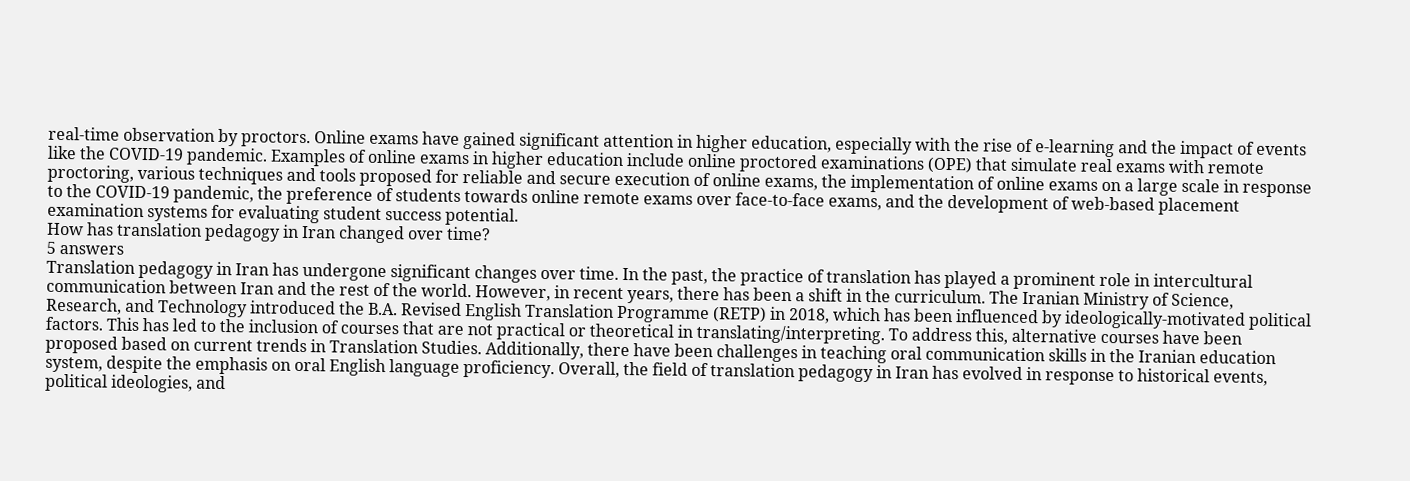real-time observation by proctors. Online exams have gained significant attention in higher education, especially with the rise of e-learning and the impact of events like the COVID-19 pandemic. Examples of online exams in higher education include online proctored examinations (OPE) that simulate real exams with remote proctoring, various techniques and tools proposed for reliable and secure execution of online exams, the implementation of online exams on a large scale in response to the COVID-19 pandemic, the preference of students towards online remote exams over face-to-face exams, and the development of web-based placement examination systems for evaluating student success potential.
How has translation pedagogy in Iran changed over time?
5 answers
Translation pedagogy in Iran has undergone significant changes over time. In the past, the practice of translation has played a prominent role in intercultural communication between Iran and the rest of the world. However, in recent years, there has been a shift in the curriculum. The Iranian Ministry of Science, Research, and Technology introduced the B.A. Revised English Translation Programme (RETP) in 2018, which has been influenced by ideologically-motivated political factors. This has led to the inclusion of courses that are not practical or theoretical in translating/interpreting. To address this, alternative courses have been proposed based on current trends in Translation Studies. Additionally, there have been challenges in teaching oral communication skills in the Iranian education system, despite the emphasis on oral English language proficiency. Overall, the field of translation pedagogy in Iran has evolved in response to historical events, political ideologies, and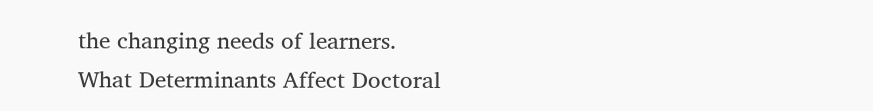the changing needs of learners.
What Determinants Affect Doctoral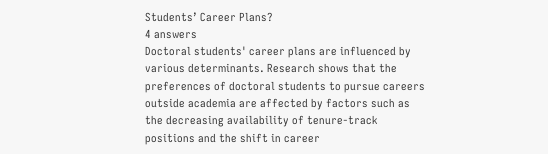Students’ Career Plans?
4 answers
Doctoral students' career plans are influenced by various determinants. Research shows that the preferences of doctoral students to pursue careers outside academia are affected by factors such as the decreasing availability of tenure-track positions and the shift in career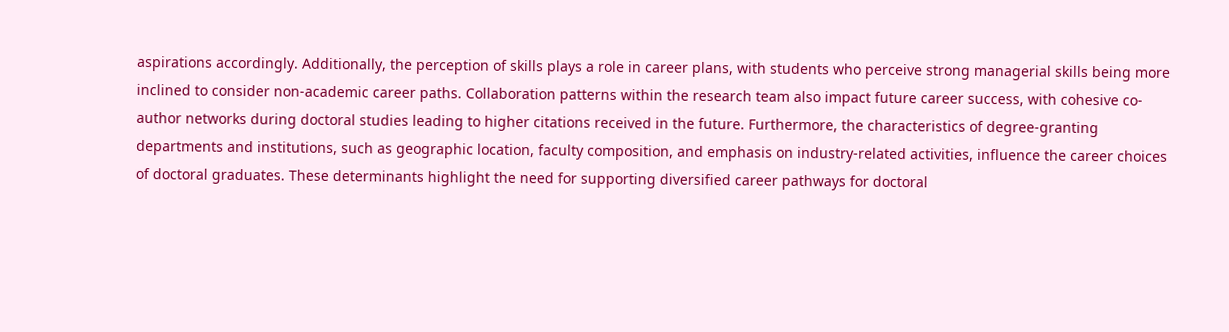aspirations accordingly. Additionally, the perception of skills plays a role in career plans, with students who perceive strong managerial skills being more inclined to consider non-academic career paths. Collaboration patterns within the research team also impact future career success, with cohesive co-author networks during doctoral studies leading to higher citations received in the future. Furthermore, the characteristics of degree-granting departments and institutions, such as geographic location, faculty composition, and emphasis on industry-related activities, influence the career choices of doctoral graduates. These determinants highlight the need for supporting diversified career pathways for doctoral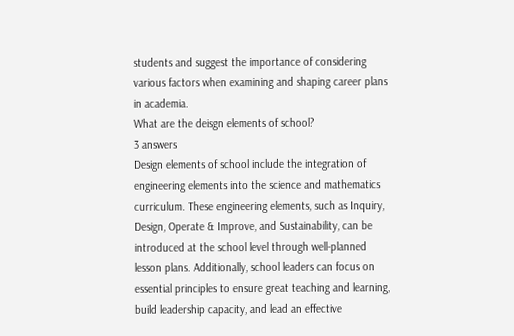students and suggest the importance of considering various factors when examining and shaping career plans in academia.
What are the deisgn elements of school?
3 answers
Design elements of school include the integration of engineering elements into the science and mathematics curriculum. These engineering elements, such as Inquiry, Design, Operate & Improve, and Sustainability, can be introduced at the school level through well-planned lesson plans. Additionally, school leaders can focus on essential principles to ensure great teaching and learning, build leadership capacity, and lead an effective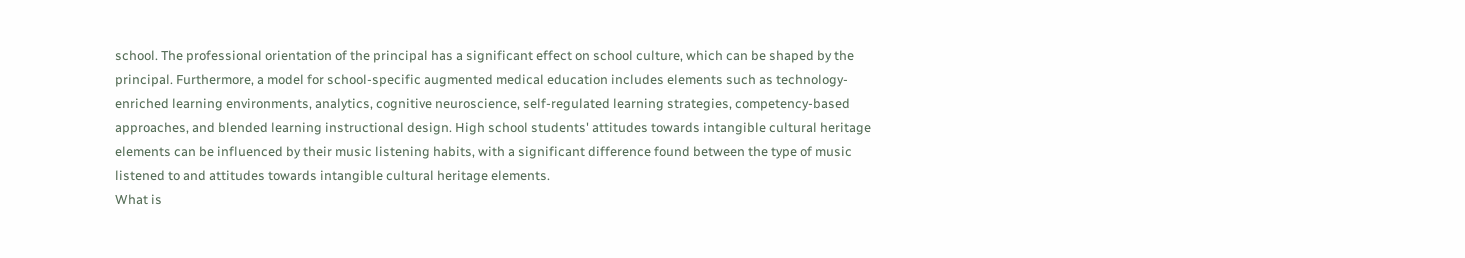school. The professional orientation of the principal has a significant effect on school culture, which can be shaped by the principal. Furthermore, a model for school-specific augmented medical education includes elements such as technology-enriched learning environments, analytics, cognitive neuroscience, self-regulated learning strategies, competency-based approaches, and blended learning instructional design. High school students' attitudes towards intangible cultural heritage elements can be influenced by their music listening habits, with a significant difference found between the type of music listened to and attitudes towards intangible cultural heritage elements.
What is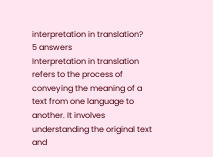interpretation in translation?
5 answers
Interpretation in translation refers to the process of conveying the meaning of a text from one language to another. It involves understanding the original text and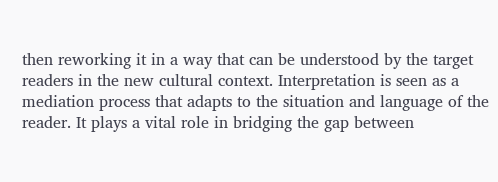then reworking it in a way that can be understood by the target readers in the new cultural context. Interpretation is seen as a mediation process that adapts to the situation and language of the reader. It plays a vital role in bridging the gap between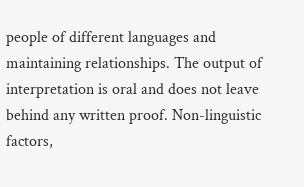people of different languages and maintaining relationships. The output of interpretation is oral and does not leave behind any written proof. Non-linguistic factors,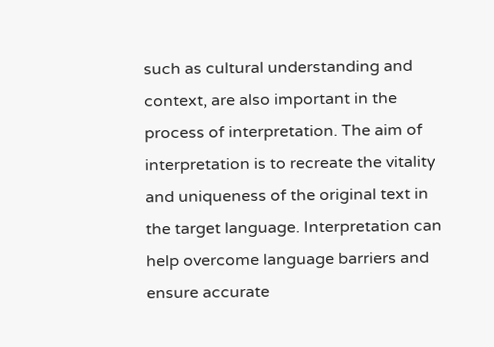such as cultural understanding and context, are also important in the process of interpretation. The aim of interpretation is to recreate the vitality and uniqueness of the original text in the target language. Interpretation can help overcome language barriers and ensure accurate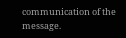communication of the message.